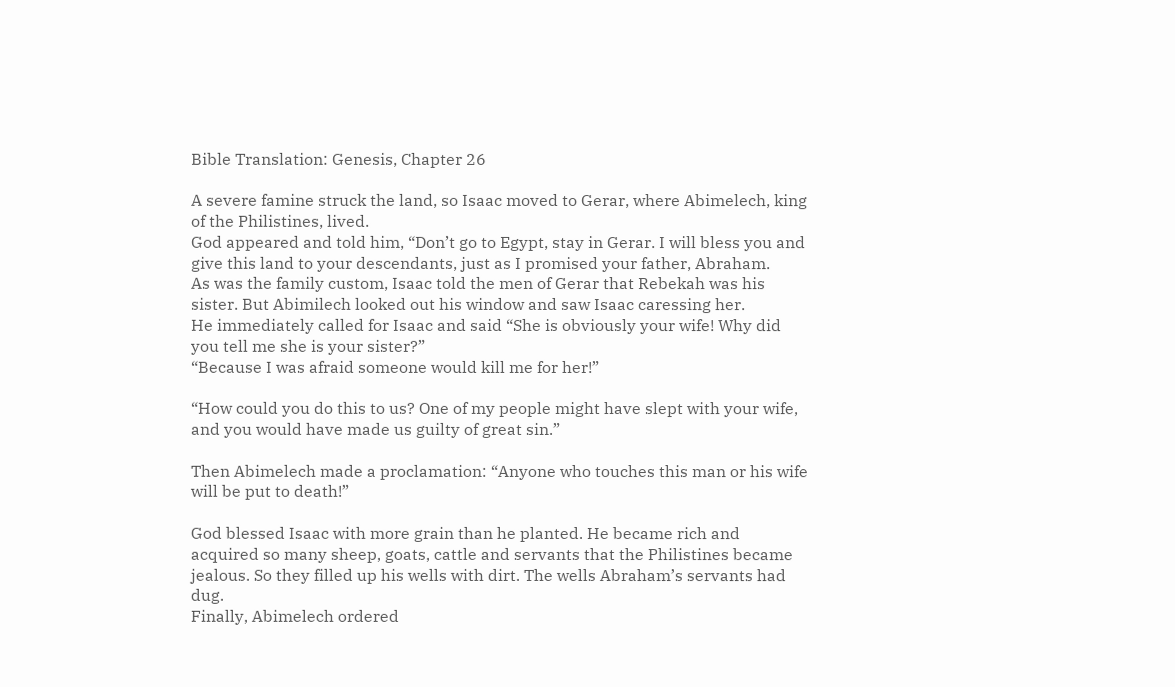Bible Translation: Genesis, Chapter 26

A severe famine struck the land, so Isaac moved to Gerar, where Abimelech, king of the Philistines, lived.
God appeared and told him, “Don’t go to Egypt, stay in Gerar. I will bless you and give this land to your descendants, just as I promised your father, Abraham.
As was the family custom, Isaac told the men of Gerar that Rebekah was his sister. But Abimilech looked out his window and saw Isaac caressing her.
He immediately called for Isaac and said “She is obviously your wife! Why did you tell me she is your sister?”
“Because I was afraid someone would kill me for her!”

“How could you do this to us? One of my people might have slept with your wife, and you would have made us guilty of great sin.”

Then Abimelech made a proclamation: “Anyone who touches this man or his wife will be put to death!”

God blessed Isaac with more grain than he planted. He became rich and acquired so many sheep, goats, cattle and servants that the Philistines became jealous. So they filled up his wells with dirt. The wells Abraham’s servants had dug.
Finally, Abimelech ordered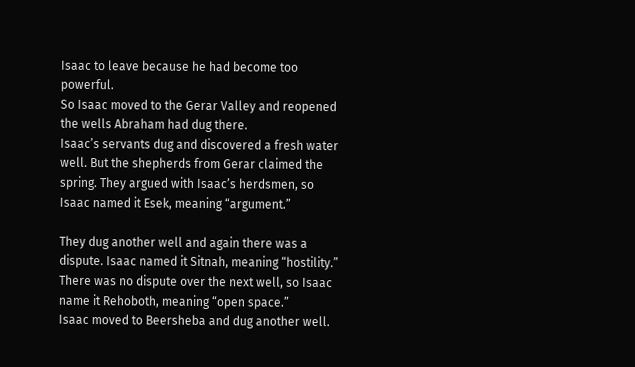Isaac to leave because he had become too powerful.
So Isaac moved to the Gerar Valley and reopened the wells Abraham had dug there.
Isaac’s servants dug and discovered a fresh water well. But the shepherds from Gerar claimed the spring. They argued with Isaac’s herdsmen, so Isaac named it Esek, meaning “argument.”

They dug another well and again there was a dispute. Isaac named it Sitnah, meaning “hostility.” There was no dispute over the next well, so Isaac name it Rehoboth, meaning “open space.”
Isaac moved to Beersheba and dug another well.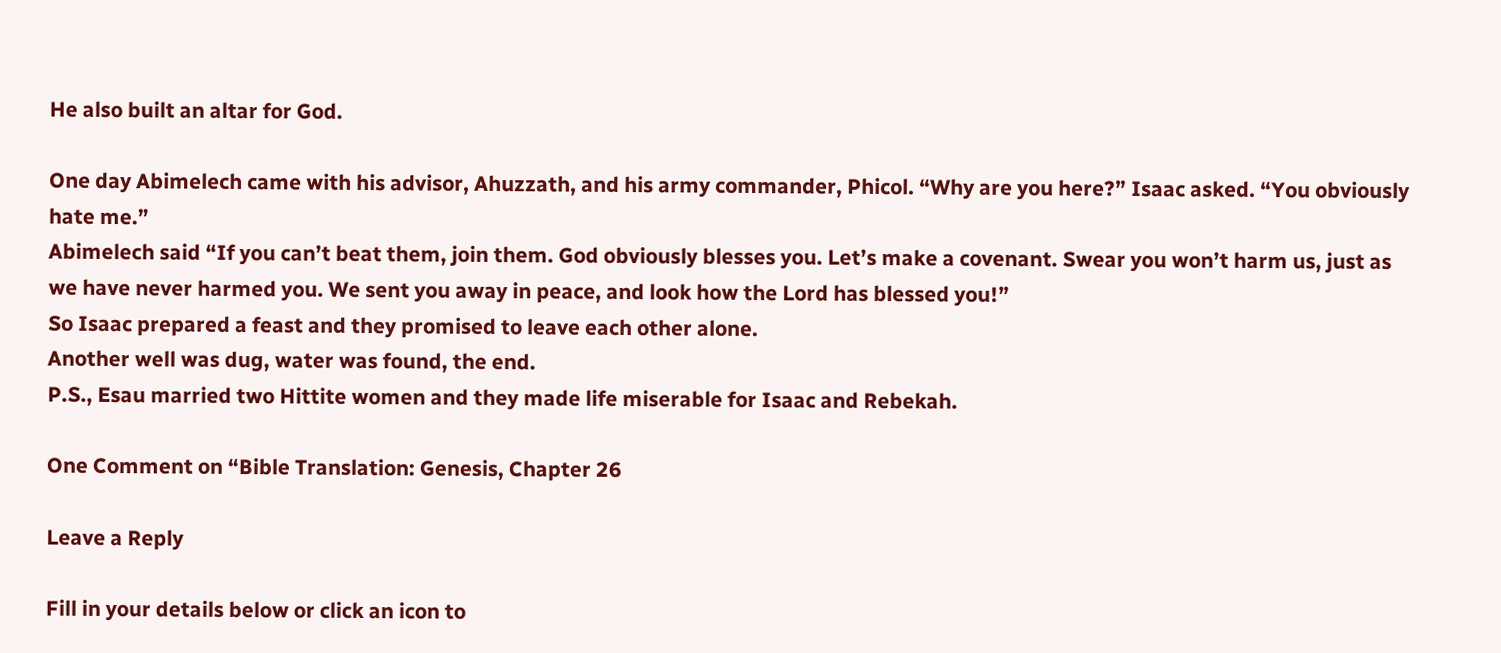He also built an altar for God.

One day Abimelech came with his advisor, Ahuzzath, and his army commander, Phicol. “Why are you here?” Isaac asked. “You obviously hate me.”
Abimelech said “If you can’t beat them, join them. God obviously blesses you. Let’s make a covenant. Swear you won’t harm us, just as we have never harmed you. We sent you away in peace, and look how the Lord has blessed you!”
So Isaac prepared a feast and they promised to leave each other alone.
Another well was dug, water was found, the end.
P.S., Esau married two Hittite women and they made life miserable for Isaac and Rebekah.

One Comment on “Bible Translation: Genesis, Chapter 26

Leave a Reply

Fill in your details below or click an icon to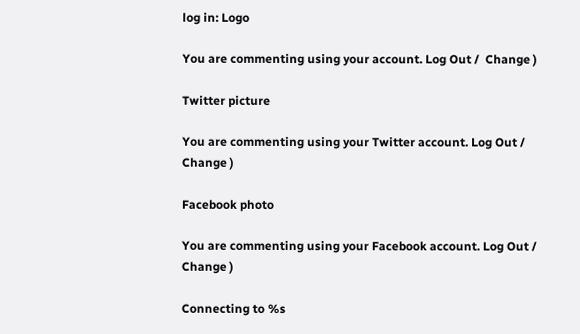log in: Logo

You are commenting using your account. Log Out /  Change )

Twitter picture

You are commenting using your Twitter account. Log Out /  Change )

Facebook photo

You are commenting using your Facebook account. Log Out /  Change )

Connecting to %s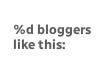%d bloggers like this: